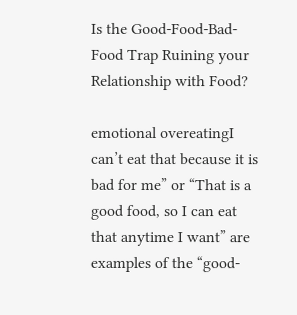Is the Good-Food-Bad-Food Trap Ruining your Relationship with Food?

emotional overeatingI can’t eat that because it is bad for me” or “That is a good food, so I can eat that anytime I want” are examples of the “good-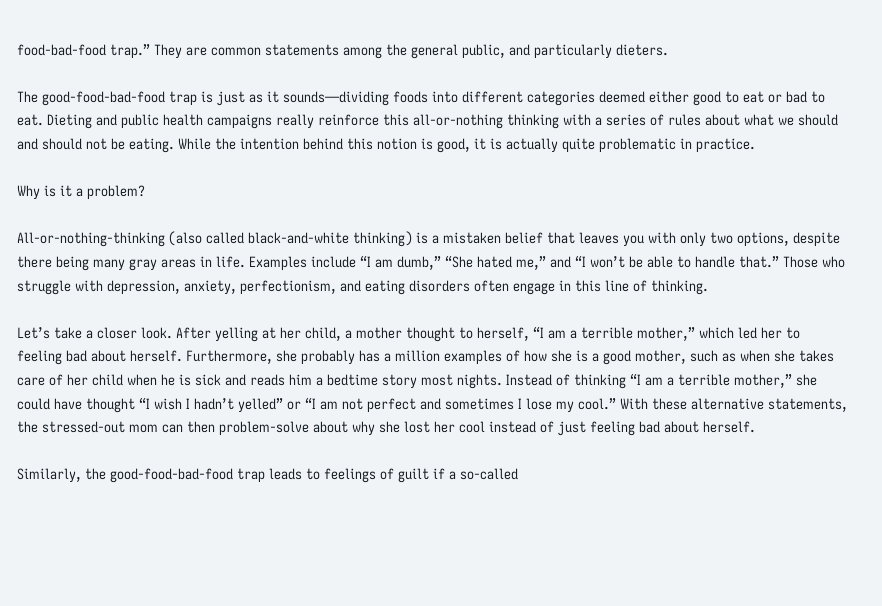food-bad-food trap.” They are common statements among the general public, and particularly dieters.

The good-food-bad-food trap is just as it sounds—dividing foods into different categories deemed either good to eat or bad to eat. Dieting and public health campaigns really reinforce this all-or-nothing thinking with a series of rules about what we should and should not be eating. While the intention behind this notion is good, it is actually quite problematic in practice.

Why is it a problem?

All-or-nothing-thinking (also called black-and-white thinking) is a mistaken belief that leaves you with only two options, despite there being many gray areas in life. Examples include “I am dumb,” “She hated me,” and “I won’t be able to handle that.” Those who struggle with depression, anxiety, perfectionism, and eating disorders often engage in this line of thinking.

Let’s take a closer look. After yelling at her child, a mother thought to herself, “I am a terrible mother,” which led her to feeling bad about herself. Furthermore, she probably has a million examples of how she is a good mother, such as when she takes care of her child when he is sick and reads him a bedtime story most nights. Instead of thinking “I am a terrible mother,” she could have thought “I wish I hadn’t yelled” or “I am not perfect and sometimes I lose my cool.” With these alternative statements, the stressed-out mom can then problem-solve about why she lost her cool instead of just feeling bad about herself.

Similarly, the good-food-bad-food trap leads to feelings of guilt if a so-called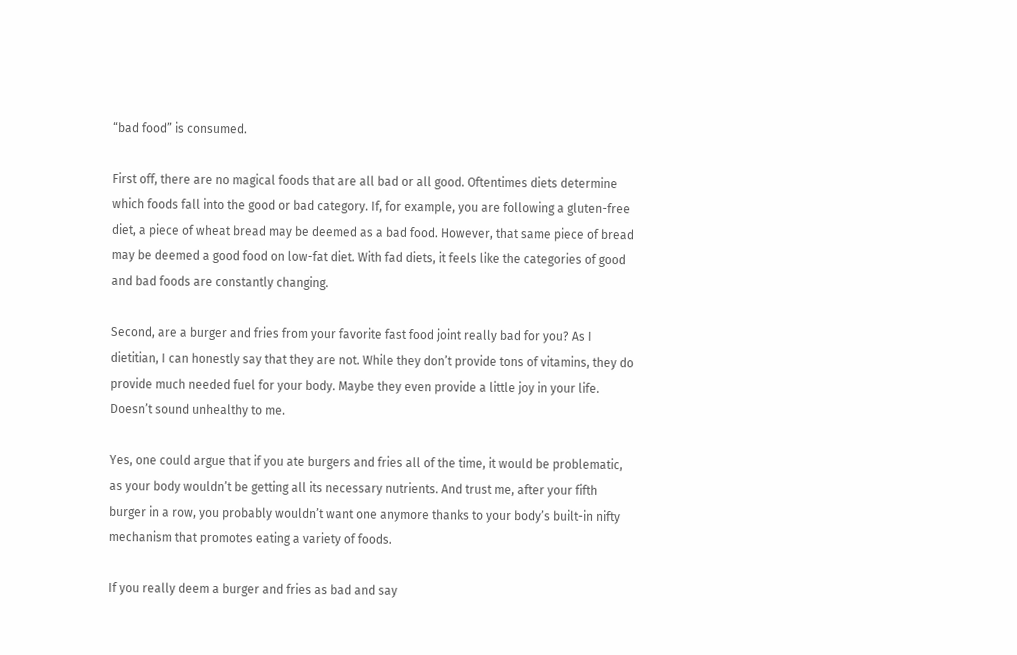“bad food” is consumed.

First off, there are no magical foods that are all bad or all good. Oftentimes diets determine which foods fall into the good or bad category. If, for example, you are following a gluten-free diet, a piece of wheat bread may be deemed as a bad food. However, that same piece of bread may be deemed a good food on low-fat diet. With fad diets, it feels like the categories of good and bad foods are constantly changing.

Second, are a burger and fries from your favorite fast food joint really bad for you? As I dietitian, I can honestly say that they are not. While they don’t provide tons of vitamins, they do provide much needed fuel for your body. Maybe they even provide a little joy in your life. Doesn’t sound unhealthy to me.

Yes, one could argue that if you ate burgers and fries all of the time, it would be problematic, as your body wouldn’t be getting all its necessary nutrients. And trust me, after your fifth burger in a row, you probably wouldn’t want one anymore thanks to your body’s built-in nifty mechanism that promotes eating a variety of foods.

If you really deem a burger and fries as bad and say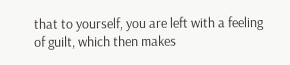that to yourself, you are left with a feeling of guilt, which then makes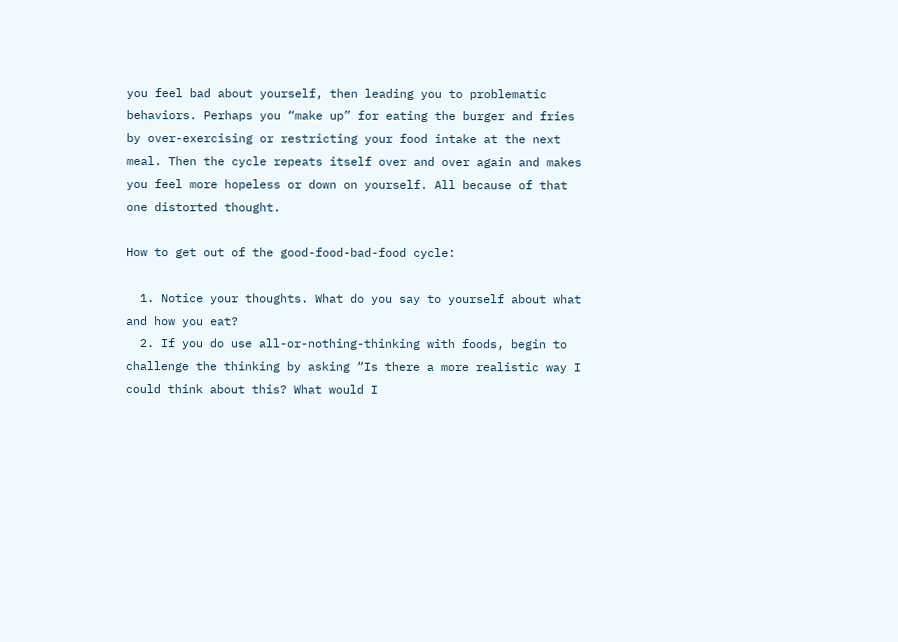you feel bad about yourself, then leading you to problematic behaviors. Perhaps you “make up” for eating the burger and fries by over-exercising or restricting your food intake at the next meal. Then the cycle repeats itself over and over again and makes you feel more hopeless or down on yourself. All because of that one distorted thought.

How to get out of the good-food-bad-food cycle:

  1. Notice your thoughts. What do you say to yourself about what and how you eat?
  2. If you do use all-or-nothing-thinking with foods, begin to challenge the thinking by asking “Is there a more realistic way I could think about this? What would I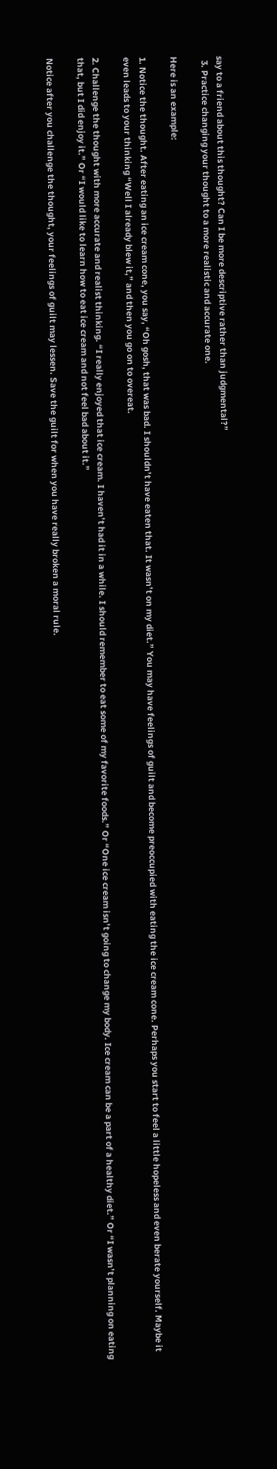say to a friend about this thought? Can I be more descriptive rather than judgmental?”
  3. Practice changing your thought to a more realistic and accurate one.

Here is an example:

1. Notice the thought. After eating an ice cream cone, you say, “Oh gosh, that was bad. I shouldn’t have eaten that. It wasn’t on my diet.” You may have feelings of guilt and become preoccupied with eating the ice cream cone. Perhaps you start to feel a little hopeless and even berate yourself. Maybe it even leads to your thinking “Well I already blew it,” and then you go on to overeat.

2. Challenge the thought with more accurate and realist thinking. “I really enjoyed that ice cream. I haven’t had it in a while. I should remember to eat some of my favorite foods.” Or “One ice cream isn’t going to change my body. Ice cream can be a part of a healthy diet.” Or “I wasn’t planning on eating that, but I did enjoy it.” Or “I would like to learn how to eat ice cream and not feel bad about it.”

Notice after you challenge the thought, your feelings of guilt may lessen. Save the guilt for when you have really broken a moral rule.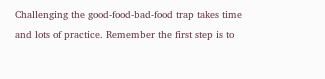Challenging the good-food-bad-food trap takes time and lots of practice. Remember the first step is to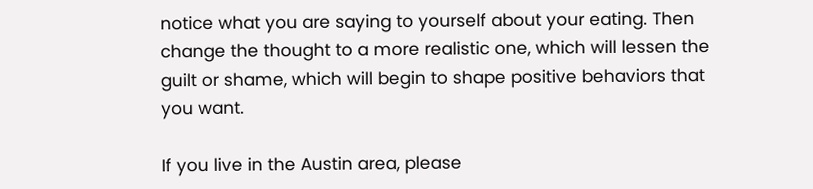notice what you are saying to yourself about your eating. Then change the thought to a more realistic one, which will lessen the guilt or shame, which will begin to shape positive behaviors that you want.

If you live in the Austin area, please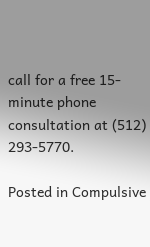call for a free 15-minute phone consultation at (512) 293-5770.

Posted in Compulsive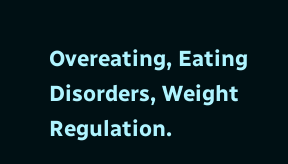Overeating, Eating Disorders, Weight Regulation.